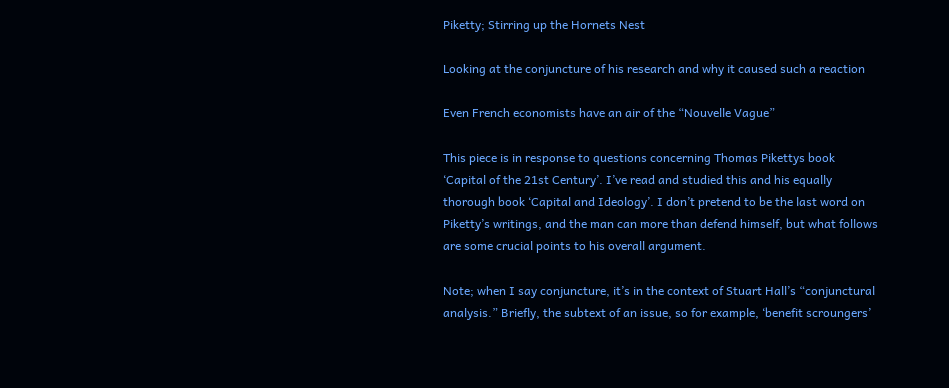Piketty; Stirring up the Hornets Nest

Looking at the conjuncture of his research and why it caused such a reaction

Even French economists have an air of the “Nouvelle Vague”

This piece is in response to questions concerning Thomas Pikettys book ‘Capital of the 21st Century’. I’ve read and studied this and his equally thorough book ‘Capital and Ideology’. I don’t pretend to be the last word on Piketty’s writings, and the man can more than defend himself, but what follows are some crucial points to his overall argument.

Note; when I say conjuncture, it’s in the context of Stuart Hall’s “conjunctural analysis.” Briefly, the subtext of an issue, so for example, ‘benefit scroungers’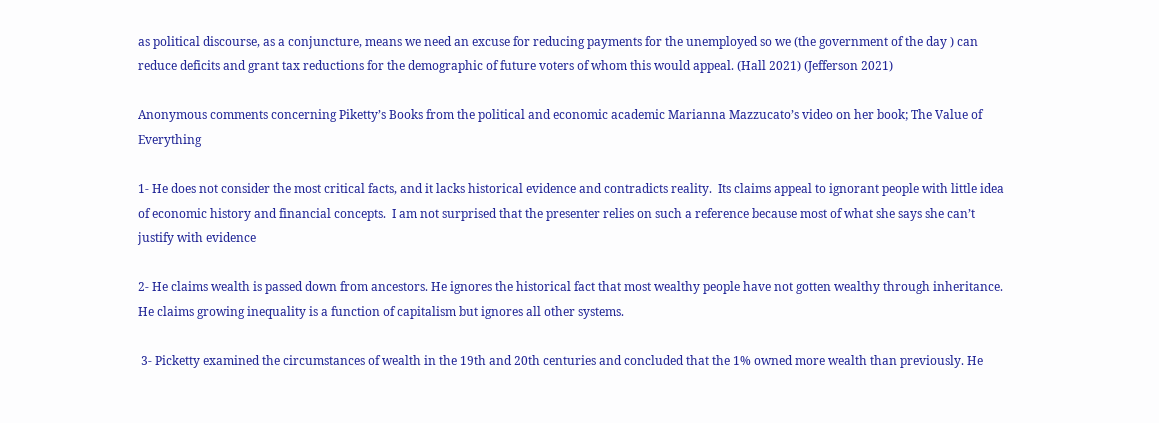as political discourse, as a conjuncture, means we need an excuse for reducing payments for the unemployed so we (the government of the day ) can reduce deficits and grant tax reductions for the demographic of future voters of whom this would appeal. (Hall 2021) (Jefferson 2021)

Anonymous comments concerning Piketty’s Books from the political and economic academic Marianna Mazzucato’s video on her book; The Value of Everything

1- He does not consider the most critical facts, and it lacks historical evidence and contradicts reality.  Its claims appeal to ignorant people with little idea of economic history and financial concepts.  I am not surprised that the presenter relies on such a reference because most of what she says she can’t justify with evidence

2- He claims wealth is passed down from ancestors. He ignores the historical fact that most wealthy people have not gotten wealthy through inheritance. He claims growing inequality is a function of capitalism but ignores all other systems.

 3- Picketty examined the circumstances of wealth in the 19th and 20th centuries and concluded that the 1% owned more wealth than previously. He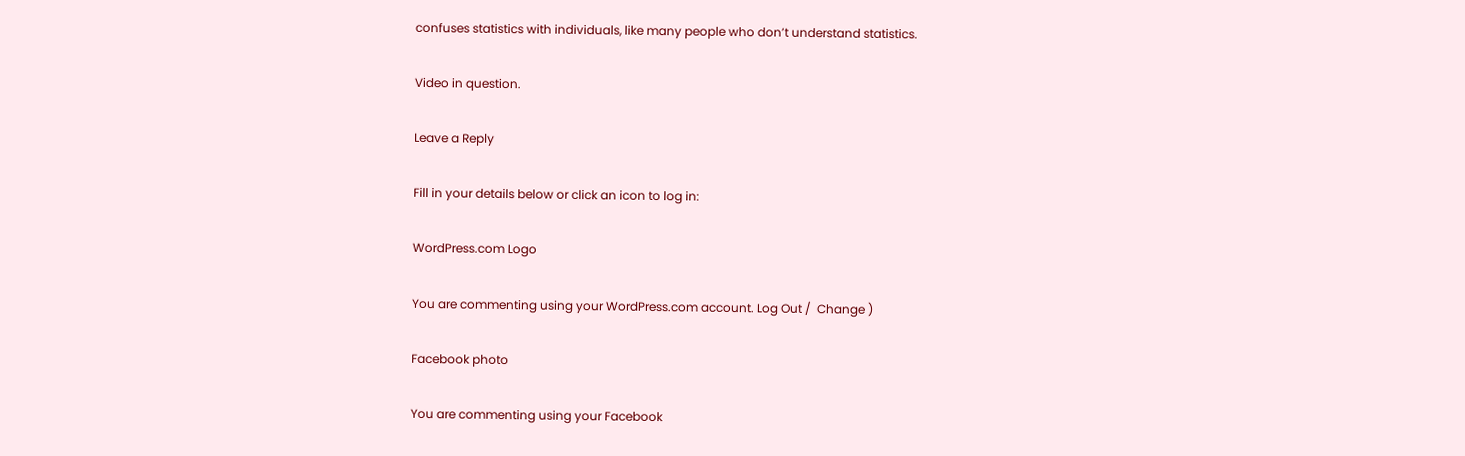confuses statistics with individuals, like many people who don’t understand statistics.

Video in question.

Leave a Reply

Fill in your details below or click an icon to log in:

WordPress.com Logo

You are commenting using your WordPress.com account. Log Out /  Change )

Facebook photo

You are commenting using your Facebook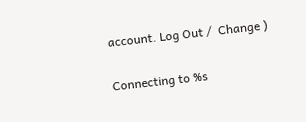account. Log Out /  Change )

Connecting to %s